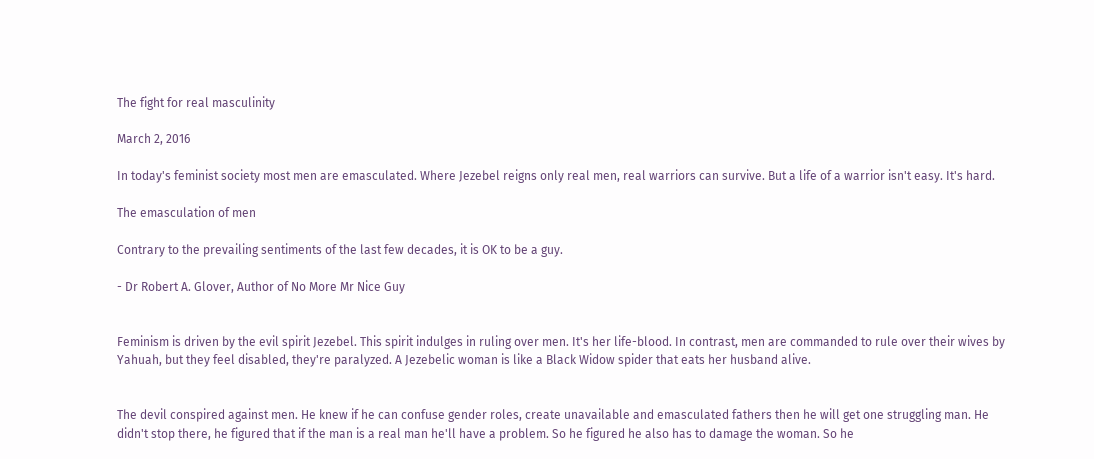The fight for real masculinity

March 2, 2016

In today's feminist society most men are emasculated. Where Jezebel reigns only real men, real warriors can survive. But a life of a warrior isn't easy. It's hard.

The emasculation of men

Contrary to the prevailing sentiments of the last few decades, it is OK to be a guy.

- Dr Robert A. Glover, Author of No More Mr Nice Guy


Feminism is driven by the evil spirit Jezebel. This spirit indulges in ruling over men. It's her life-blood. In contrast, men are commanded to rule over their wives by Yahuah, but they feel disabled, they're paralyzed. A Jezebelic woman is like a Black Widow spider that eats her husband alive.


The devil conspired against men. He knew if he can confuse gender roles, create unavailable and emasculated fathers then he will get one struggling man. He didn't stop there, he figured that if the man is a real man he'll have a problem. So he figured he also has to damage the woman. So he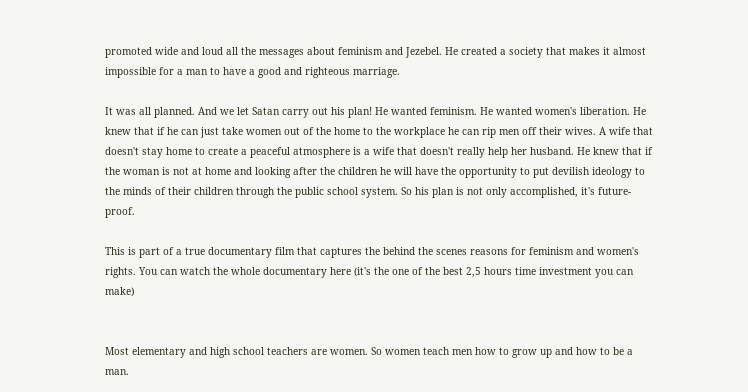promoted wide and loud all the messages about feminism and Jezebel. He created a society that makes it almost impossible for a man to have a good and righteous marriage.

It was all planned. And we let Satan carry out his plan! He wanted feminism. He wanted women's liberation. He knew that if he can just take women out of the home to the workplace he can rip men off their wives. A wife that doesn't stay home to create a peaceful atmosphere is a wife that doesn't really help her husband. He knew that if the woman is not at home and looking after the children he will have the opportunity to put devilish ideology to the minds of their children through the public school system. So his plan is not only accomplished, it's future-proof.

This is part of a true documentary film that captures the behind the scenes reasons for feminism and women's rights. You can watch the whole documentary here (it's the one of the best 2,5 hours time investment you can make)


Most elementary and high school teachers are women. So women teach men how to grow up and how to be a man.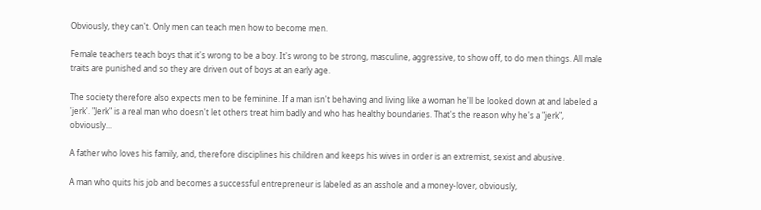Obviously, they can't. Only men can teach men how to become men.

Female teachers teach boys that it's wrong to be a boy. It's wrong to be strong, masculine, aggressive, to show off, to do men things. All male traits are punished and so they are driven out of boys at an early age.

The society therefore also expects men to be feminine. If a man isn't behaving and living like a woman he'll be looked down at and labeled a 'jerk'. "Jerk" is a real man who doesn't let others treat him badly and who has healthy boundaries. That's the reason why he's a "jerk", obviously...

A father who loves his family, and, therefore disciplines his children and keeps his wives in order is an extremist, sexist and abusive.

A man who quits his job and becomes a successful entrepreneur is labeled as an asshole and a money-lover, obviously,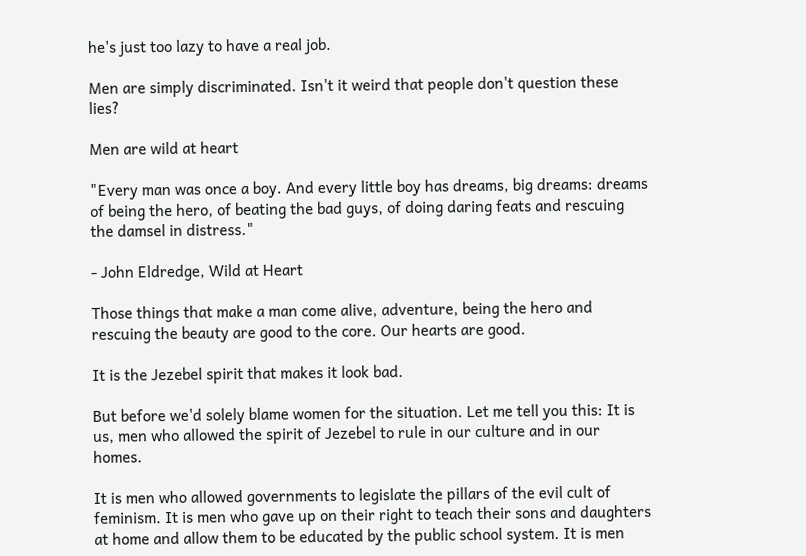he's just too lazy to have a real job.

Men are simply discriminated. Isn't it weird that people don't question these lies?

Men are wild at heart

"Every man was once a boy. And every little boy has dreams, big dreams: dreams of being the hero, of beating the bad guys, of doing daring feats and rescuing the damsel in distress."

- John Eldredge, Wild at Heart

Those things that make a man come alive, adventure, being the hero and rescuing the beauty are good to the core. Our hearts are good.

It is the Jezebel spirit that makes it look bad.

But before we'd solely blame women for the situation. Let me tell you this: It is us, men who allowed the spirit of Jezebel to rule in our culture and in our homes.

It is men who allowed governments to legislate the pillars of the evil cult of feminism. It is men who gave up on their right to teach their sons and daughters at home and allow them to be educated by the public school system. It is men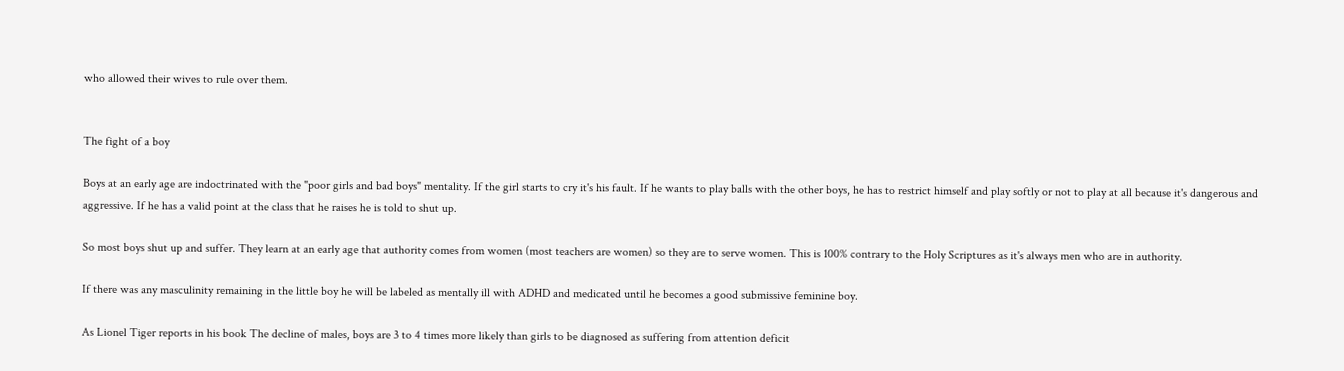who allowed their wives to rule over them.


The fight of a boy

Boys at an early age are indoctrinated with the "poor girls and bad boys" mentality. If the girl starts to cry it's his fault. If he wants to play balls with the other boys, he has to restrict himself and play softly or not to play at all because it's dangerous and aggressive. If he has a valid point at the class that he raises he is told to shut up.

So most boys shut up and suffer. They learn at an early age that authority comes from women (most teachers are women) so they are to serve women. This is 100% contrary to the Holy Scriptures as it's always men who are in authority.

If there was any masculinity remaining in the little boy he will be labeled as mentally ill with ADHD and medicated until he becomes a good submissive feminine boy.

As Lionel Tiger reports in his book The decline of males, boys are 3 to 4 times more likely than girls to be diagnosed as suffering from attention deficit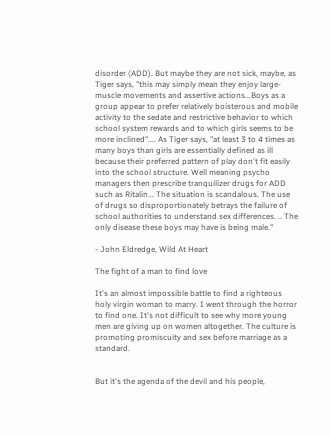disorder (ADD). But maybe they are not sick, maybe, as Tiger says, "this may simply mean they enjoy large-muscle movements and assertive actions...Boys as a group appear to prefer relatively boisterous and mobile activity to the sedate and restrictive behavior to which school system rewards and to which girls seems to be more inclined".... As Tiger says, "at least 3 to 4 times as many boys than girls are essentially defined as ill because their preferred pattern of play don't fit easily into the school structure. Well meaning psycho managers then prescribe tranquilizer drugs for ADD such as Ritalin... The situation is scandalous. The use of drugs so disproportionately betrays the failure of school authorities to understand sex differences. .. The only disease these boys may have is being male."

- John Eldredge, Wild At Heart

The fight of a man to find love

It's an almost impossible battle to find a righteous holy virgin woman to marry. I went through the horror to find one. It's not difficult to see why more young men are giving up on women altogether. The culture is promoting promiscuity and sex before marriage as a standard.


But it's the agenda of the devil and his people,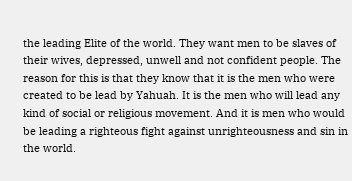the leading Elite of the world. They want men to be slaves of their wives, depressed, unwell and not confident people. The reason for this is that they know that it is the men who were created to be lead by Yahuah. It is the men who will lead any kind of social or religious movement. And it is men who would be leading a righteous fight against unrighteousness and sin in the world.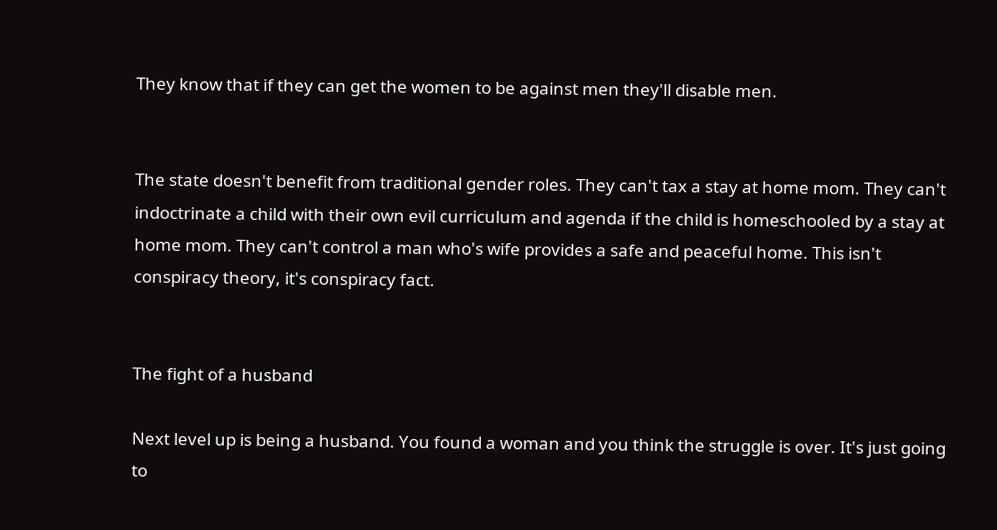They know that if they can get the women to be against men they'll disable men.


The state doesn't benefit from traditional gender roles. They can't tax a stay at home mom. They can't indoctrinate a child with their own evil curriculum and agenda if the child is homeschooled by a stay at home mom. They can't control a man who's wife provides a safe and peaceful home. This isn't conspiracy theory, it's conspiracy fact.


The fight of a husband

Next level up is being a husband. You found a woman and you think the struggle is over. It's just going to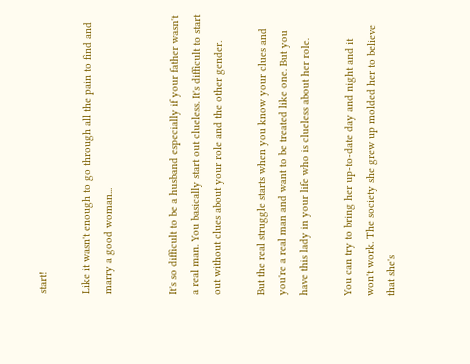start!

Like it wasn't enough to go through all the pain to find and marry a good woman...


It's so difficult to be a husband especially if your father wasn't a real man. You basically start out clueless. It's difficult to start out without clues about your role and the other gender.

But the real struggle starts when you know your clues and you're a real man and want to be treated like one. But you have this lady in your life who is clueless about her role.

You can try to bring her up-to-date day and night and it won't work. The society she grew up molded her to believe that she's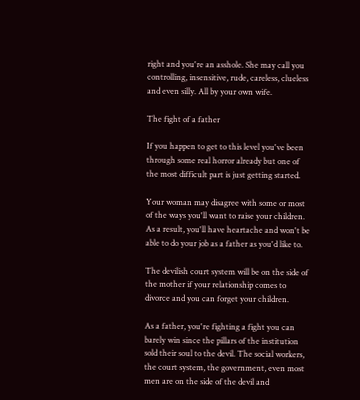right and you're an asshole. She may call you controlling, insensitive, rude, careless, clueless and even silly. All by your own wife.

The fight of a father

If you happen to get to this level you've been through some real horror already but one of the most difficult part is just getting started.

Your woman may disagree with some or most of the ways you'll want to raise your children. As a result, you'll have heartache and won't be able to do your job as a father as you'd like to.

The devilish court system will be on the side of the mother if your relationship comes to divorce and you can forget your children.

As a father, you're fighting a fight you can barely win since the pillars of the institution sold their soul to the devil. The social workers, the court system, the government, even most men are on the side of the devil and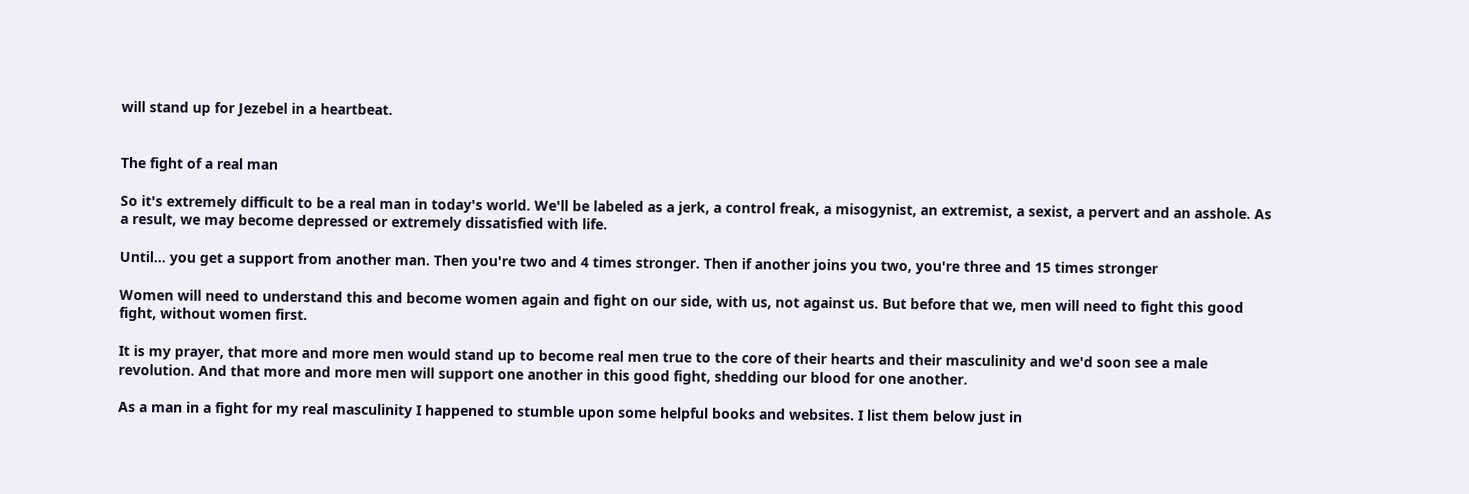will stand up for Jezebel in a heartbeat.


The fight of a real man

So it's extremely difficult to be a real man in today's world. We'll be labeled as a jerk, a control freak, a misogynist, an extremist, a sexist, a pervert and an asshole. As a result, we may become depressed or extremely dissatisfied with life.

Until... you get a support from another man. Then you're two and 4 times stronger. Then if another joins you two, you're three and 15 times stronger

Women will need to understand this and become women again and fight on our side, with us, not against us. But before that we, men will need to fight this good fight, without women first.

It is my prayer, that more and more men would stand up to become real men true to the core of their hearts and their masculinity and we'd soon see a male revolution. And that more and more men will support one another in this good fight, shedding our blood for one another.

As a man in a fight for my real masculinity I happened to stumble upon some helpful books and websites. I list them below just in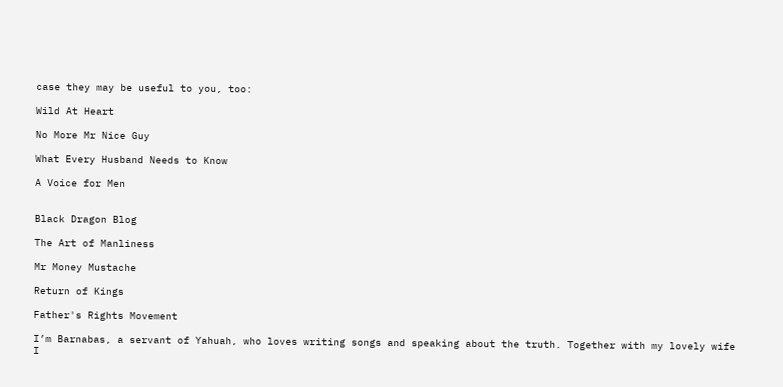case they may be useful to you, too:

Wild At Heart

No More Mr Nice Guy

What Every Husband Needs to Know

A Voice for Men


Black Dragon Blog

The Art of Manliness

Mr Money Mustache

Return of Kings

Father's Rights Movement

I’m Barnabas, a servant of Yahuah, who loves writing songs and speaking about the truth. Together with my lovely wife I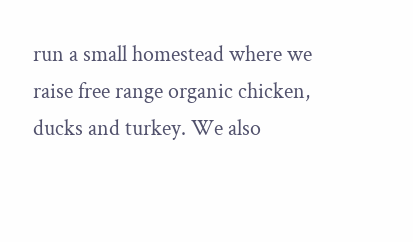run a small homestead where we raise free range organic chicken, ducks and turkey. We also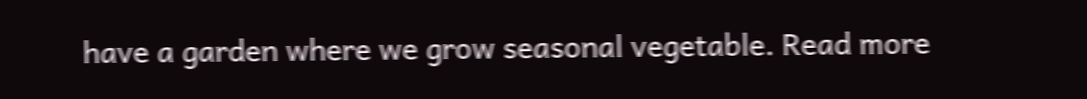have a garden where we grow seasonal vegetable. Read more